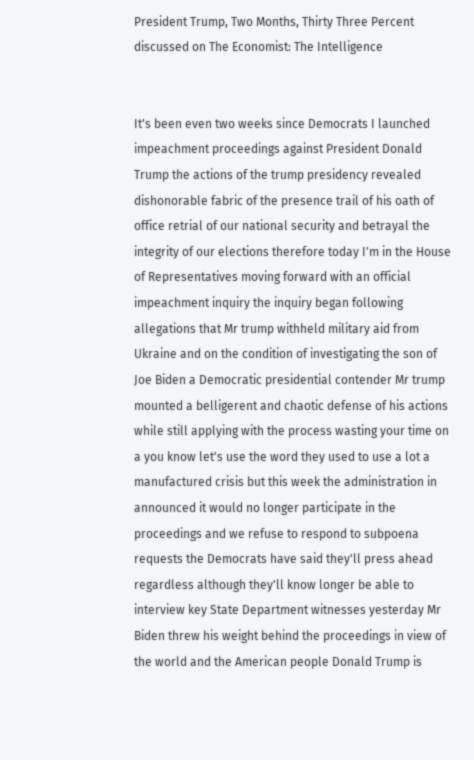President Trump, Two Months, Thirty Three Percent discussed on The Economist: The Intelligence


It's been even two weeks since Democrats I launched impeachment proceedings against President Donald Trump the actions of the trump presidency revealed dishonorable fabric of the presence trail of his oath of office retrial of our national security and betrayal the integrity of our elections therefore today I'm in the House of Representatives moving forward with an official impeachment inquiry the inquiry began following allegations that Mr trump withheld military aid from Ukraine and on the condition of investigating the son of Joe Biden a Democratic presidential contender Mr trump mounted a belligerent and chaotic defense of his actions while still applying with the process wasting your time on a you know let's use the word they used to use a lot a manufactured crisis but this week the administration in announced it would no longer participate in the proceedings and we refuse to respond to subpoena requests the Democrats have said they'll press ahead regardless although they'll know longer be able to interview key State Department witnesses yesterday Mr Biden threw his weight behind the proceedings in view of the world and the American people Donald Trump is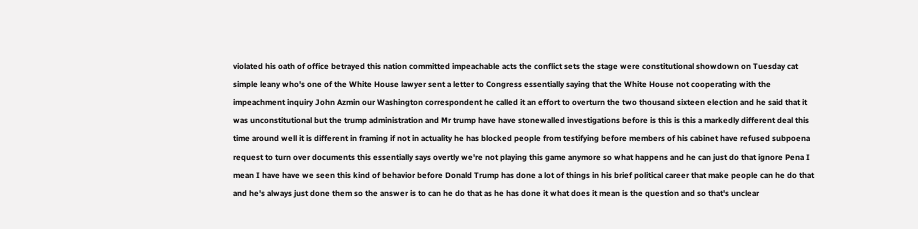violated his oath of office betrayed this nation committed impeachable acts the conflict sets the stage were constitutional showdown on Tuesday cat simple leany who's one of the White House lawyer sent a letter to Congress essentially saying that the White House not cooperating with the impeachment inquiry John Azmin our Washington correspondent he called it an effort to overturn the two thousand sixteen election and he said that it was unconstitutional but the trump administration and Mr trump have have stonewalled investigations before is this is this a markedly different deal this time around well it is different in framing if not in actuality he has blocked people from testifying before members of his cabinet have refused subpoena request to turn over documents this essentially says overtly we're not playing this game anymore so what happens and he can just do that ignore Pena I mean I have have we seen this kind of behavior before Donald Trump has done a lot of things in his brief political career that make people can he do that and he's always just done them so the answer is to can he do that as he has done it what does it mean is the question and so that's unclear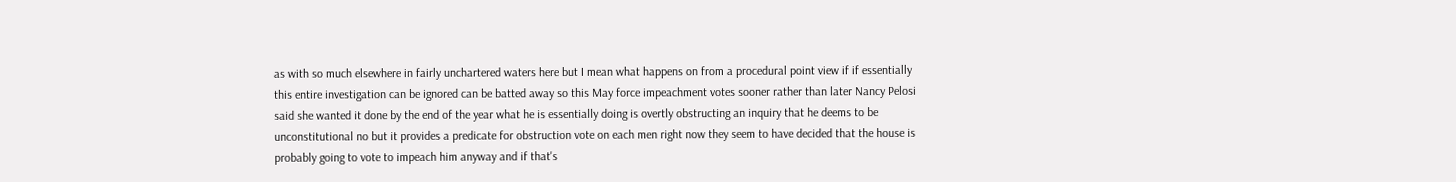as with so much elsewhere in fairly unchartered waters here but I mean what happens on from a procedural point view if if essentially this entire investigation can be ignored can be batted away so this May force impeachment votes sooner rather than later Nancy Pelosi said she wanted it done by the end of the year what he is essentially doing is overtly obstructing an inquiry that he deems to be unconstitutional no but it provides a predicate for obstruction vote on each men right now they seem to have decided that the house is probably going to vote to impeach him anyway and if that's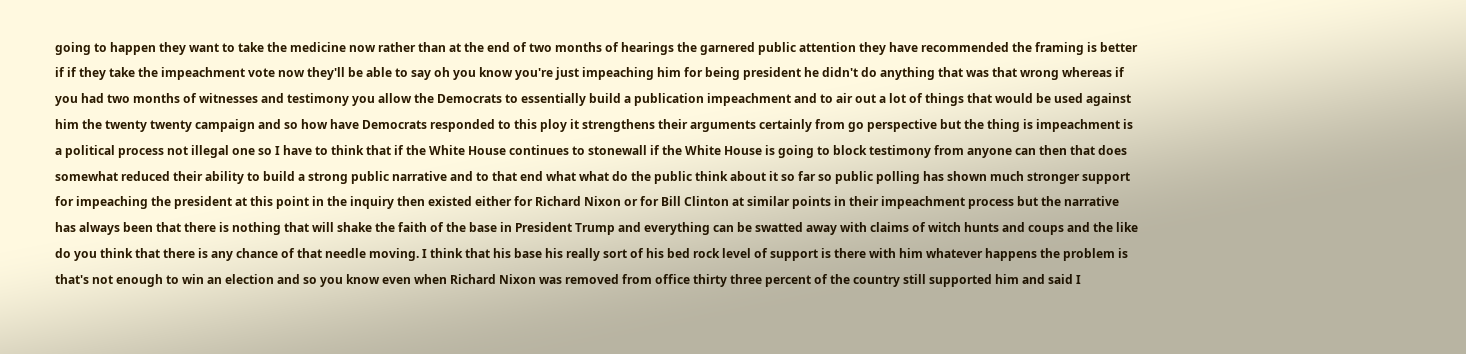going to happen they want to take the medicine now rather than at the end of two months of hearings the garnered public attention they have recommended the framing is better if if they take the impeachment vote now they'll be able to say oh you know you're just impeaching him for being president he didn't do anything that was that wrong whereas if you had two months of witnesses and testimony you allow the Democrats to essentially build a publication impeachment and to air out a lot of things that would be used against him the twenty twenty campaign and so how have Democrats responded to this ploy it strengthens their arguments certainly from go perspective but the thing is impeachment is a political process not illegal one so I have to think that if the White House continues to stonewall if the White House is going to block testimony from anyone can then that does somewhat reduced their ability to build a strong public narrative and to that end what what do the public think about it so far so public polling has shown much stronger support for impeaching the president at this point in the inquiry then existed either for Richard Nixon or for Bill Clinton at similar points in their impeachment process but the narrative has always been that there is nothing that will shake the faith of the base in President Trump and everything can be swatted away with claims of witch hunts and coups and the like do you think that there is any chance of that needle moving. I think that his base his really sort of his bed rock level of support is there with him whatever happens the problem is that's not enough to win an election and so you know even when Richard Nixon was removed from office thirty three percent of the country still supported him and said I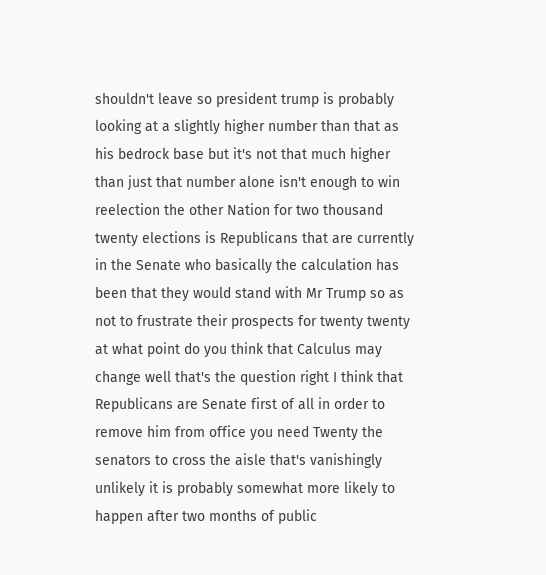shouldn't leave so president trump is probably looking at a slightly higher number than that as his bedrock base but it's not that much higher than just that number alone isn't enough to win reelection the other Nation for two thousand twenty elections is Republicans that are currently in the Senate who basically the calculation has been that they would stand with Mr Trump so as not to frustrate their prospects for twenty twenty at what point do you think that Calculus may change well that's the question right I think that Republicans are Senate first of all in order to remove him from office you need Twenty the senators to cross the aisle that's vanishingly unlikely it is probably somewhat more likely to happen after two months of public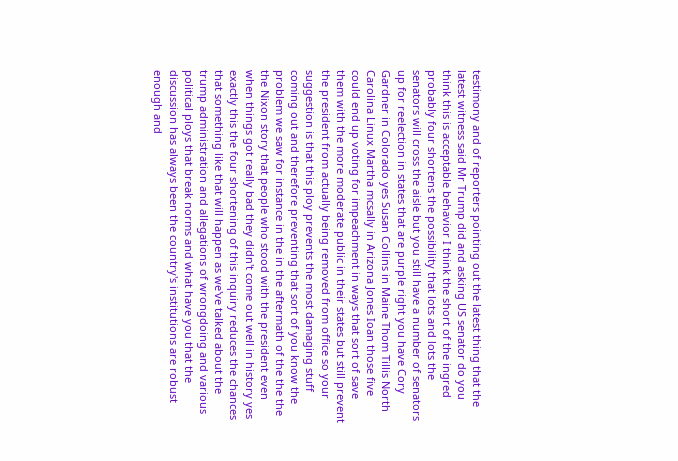testimony and of reporters pointing out the latest thing that the latest witness said Mr Trump did and asking US senator do you think this is acceptable behavior I think the short of the ingred probably four shortens the possibility that lots and lots the senators will cross the aisle but you still have a number of senators up for reelection in states that are purple right you have Cory Gardner in Colorado yes Susan Collins in Maine Thom Tillis North Carolina Linux Martha mcsally in Arizona Jones Ioan those five could end up voting for impeachment in ways that sort of save them with the more moderate public in their states but still prevent the president from actually being removed from office so your suggestion is that this ploy prevents the most damaging stuff coming out and therefore preventing that sort of you know the problem we saw for instance in the in the aftermath of the the the the Nixon story that people who stood with the president even when things got really bad they didn't come out well in history yes exactly this the four shortening of this inquiry reduces the chances that something like that will happen as we've talked about the trump administration and allegations of wrongdoing and various political ploys that break norms and what have you that the discussion has always been the country's institutions are robust enough and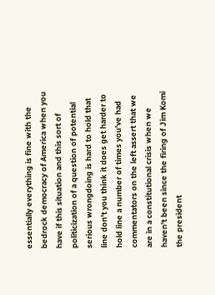essentially everything is fine with the bedrock democracy of America when you have if this situation and this sort of politicization of a question of potential serious wrongdoing is hard to hold that line don't you think it does get harder to hold line a number of times you've had commentators on the left assert that we are in a constitutional crisis when we haven't been since the firing of Jim Komi the president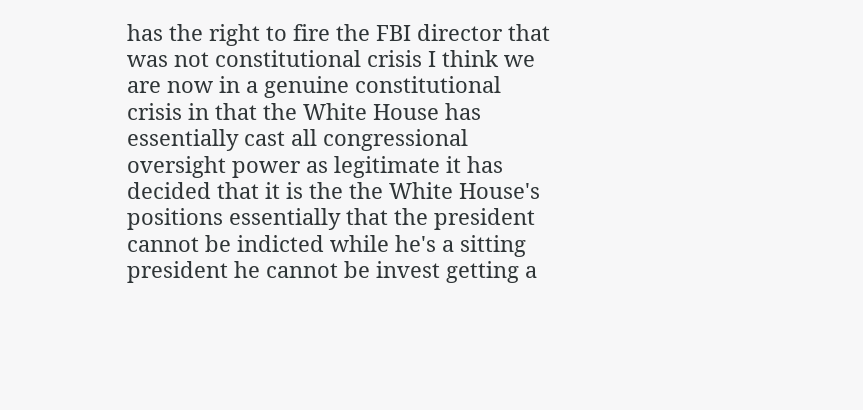has the right to fire the FBI director that was not constitutional crisis I think we are now in a genuine constitutional crisis in that the White House has essentially cast all congressional oversight power as legitimate it has decided that it is the the White House's positions essentially that the president cannot be indicted while he's a sitting president he cannot be invest getting a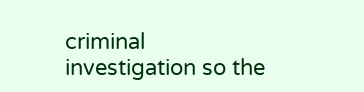criminal investigation so the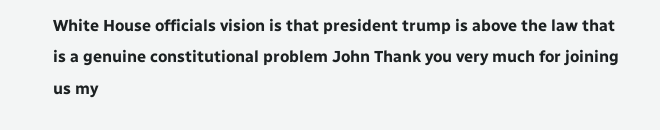White House officials vision is that president trump is above the law that is a genuine constitutional problem John Thank you very much for joining us my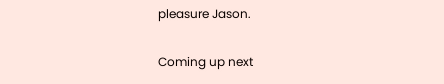pleasure Jason.

Coming up next